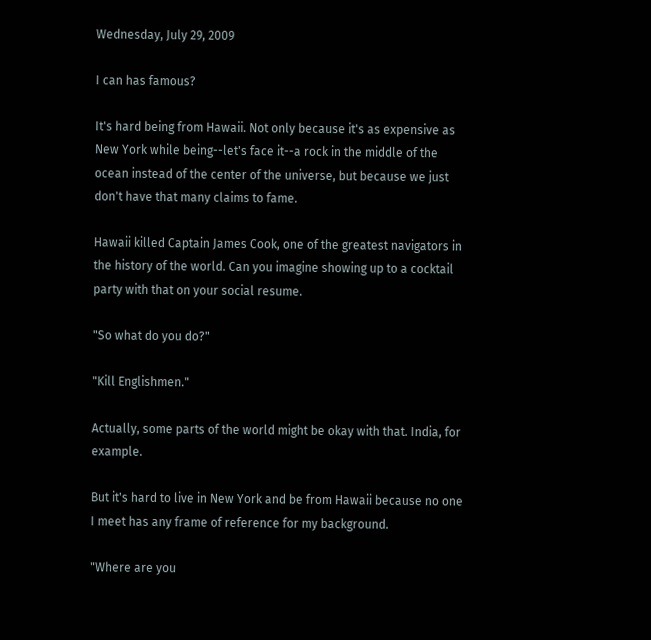Wednesday, July 29, 2009

I can has famous?

It's hard being from Hawaii. Not only because it's as expensive as New York while being--let's face it--a rock in the middle of the ocean instead of the center of the universe, but because we just don't have that many claims to fame.

Hawaii killed Captain James Cook, one of the greatest navigators in the history of the world. Can you imagine showing up to a cocktail party with that on your social resume.

"So what do you do?"

"Kill Englishmen."

Actually, some parts of the world might be okay with that. India, for example.

But it's hard to live in New York and be from Hawaii because no one I meet has any frame of reference for my background.

"Where are you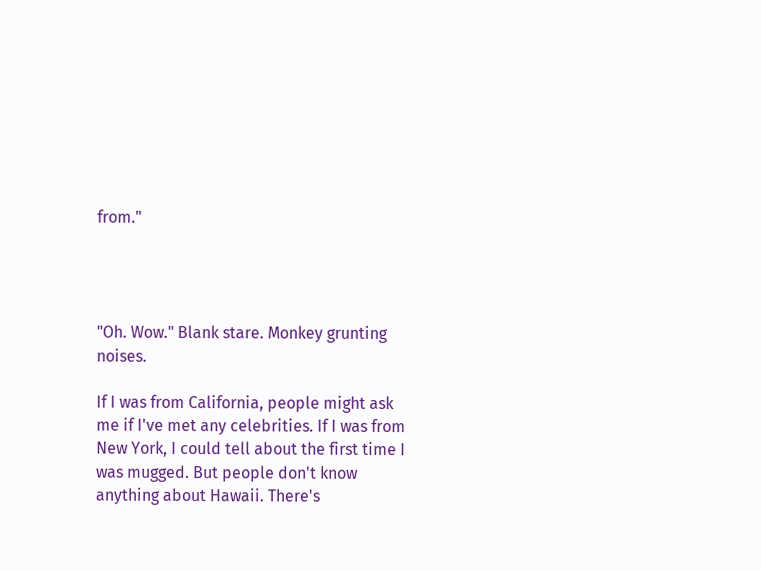from."




"Oh. Wow." Blank stare. Monkey grunting noises.

If I was from California, people might ask me if I've met any celebrities. If I was from New York, I could tell about the first time I was mugged. But people don't know anything about Hawaii. There's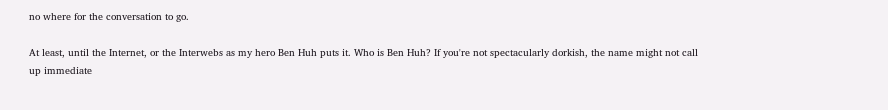no where for the conversation to go.

At least, until the Internet, or the Interwebs as my hero Ben Huh puts it. Who is Ben Huh? If you're not spectacularly dorkish, the name might not call up immediate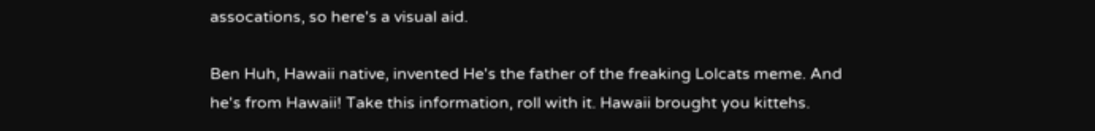assocations, so here's a visual aid.

Ben Huh, Hawaii native, invented He's the father of the freaking Lolcats meme. And he's from Hawaii! Take this information, roll with it. Hawaii brought you kittehs.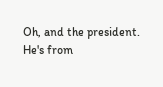Oh, and the president. He's from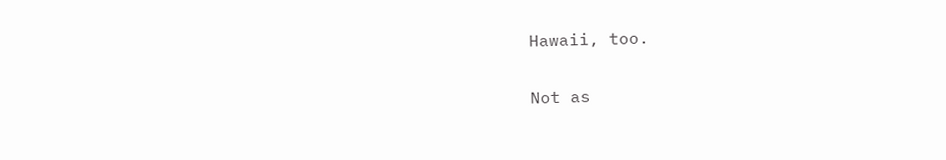Hawaii, too.

Not as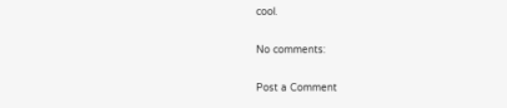cool.

No comments:

Post a Comment